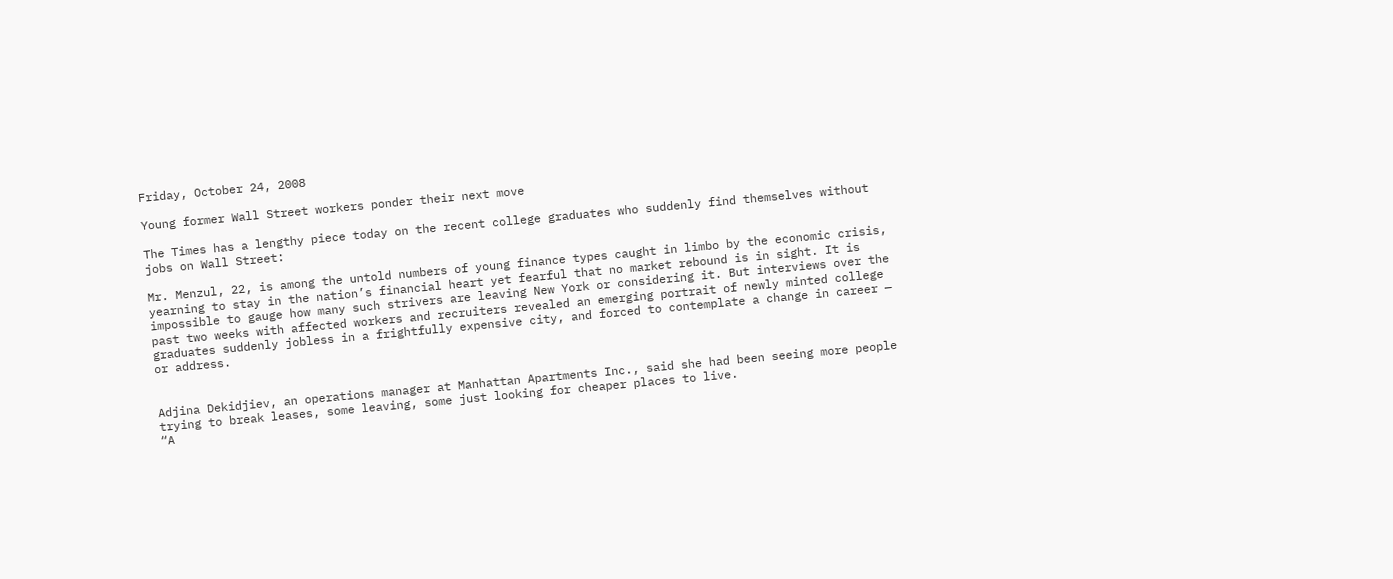Friday, October 24, 2008

Young former Wall Street workers ponder their next move

The Times has a lengthy piece today on the recent college graduates who suddenly find themselves without jobs on Wall Street:

Mr. Menzul, 22, is among the untold numbers of young finance types caught in limbo by the economic crisis, yearning to stay in the nation’s financial heart yet fearful that no market rebound is in sight. It is impossible to gauge how many such strivers are leaving New York or considering it. But interviews over the past two weeks with affected workers and recruiters revealed an emerging portrait of newly minted college graduates suddenly jobless in a frightfully expensive city, and forced to contemplate a change in career — or address.


Adjina Dekidjiev, an operations manager at Manhattan Apartments Inc., said she had been seeing more people trying to break leases, some leaving, some just looking for cheaper places to live.
“A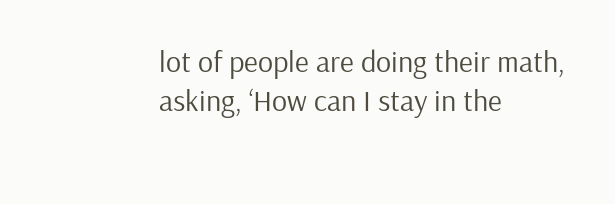lot of people are doing their math, asking, ‘How can I stay in the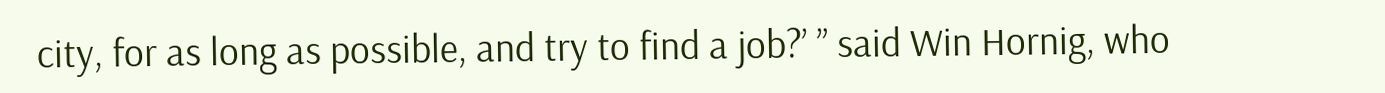city, for as long as possible, and try to find a job?’ ” said Win Hornig, who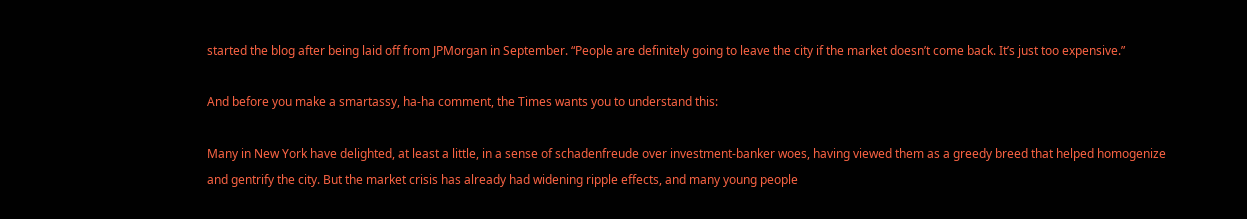started the blog after being laid off from JPMorgan in September. “People are definitely going to leave the city if the market doesn’t come back. It’s just too expensive.”

And before you make a smartassy, ha-ha comment, the Times wants you to understand this:

Many in New York have delighted, at least a little, in a sense of schadenfreude over investment-banker woes, having viewed them as a greedy breed that helped homogenize and gentrify the city. But the market crisis has already had widening ripple effects, and many young people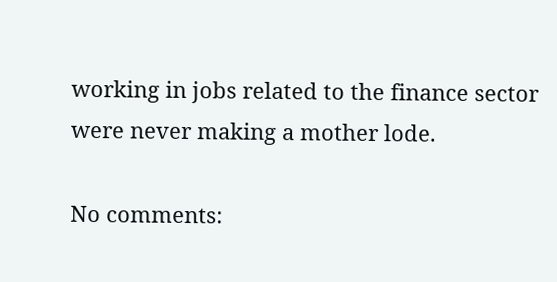working in jobs related to the finance sector were never making a mother lode.

No comments: